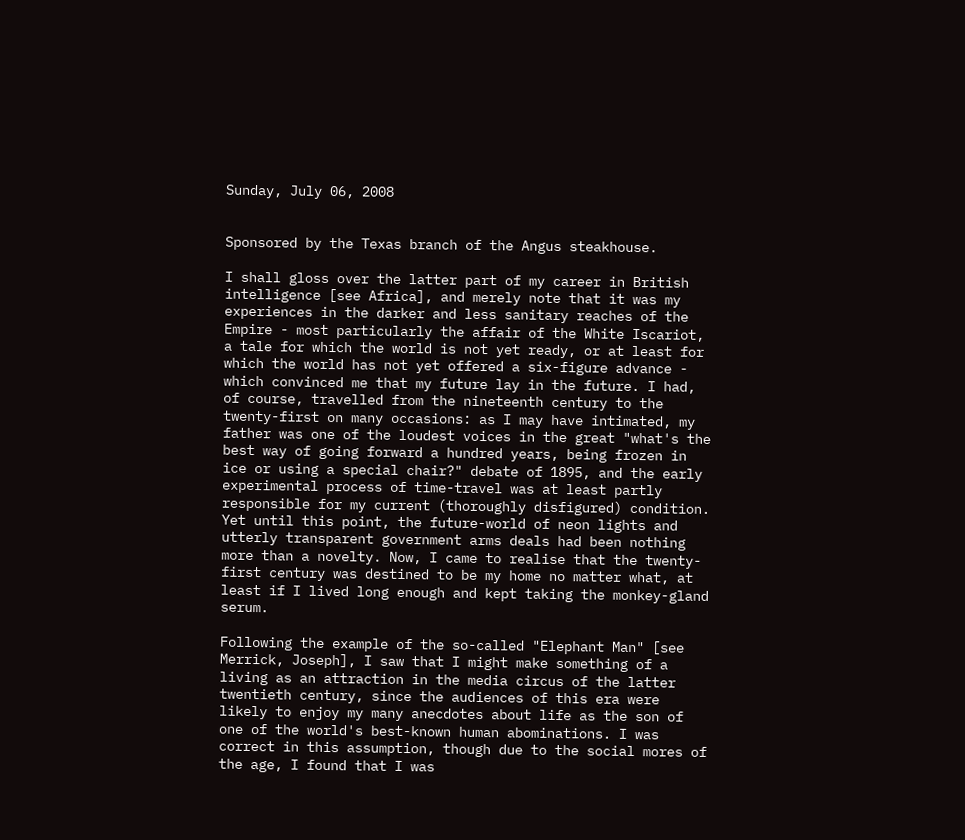Sunday, July 06, 2008


Sponsored by the Texas branch of the Angus steakhouse.

I shall gloss over the latter part of my career in British intelligence [see Africa], and merely note that it was my experiences in the darker and less sanitary reaches of the Empire - most particularly the affair of the White Iscariot, a tale for which the world is not yet ready, or at least for which the world has not yet offered a six-figure advance - which convinced me that my future lay in the future. I had, of course, travelled from the nineteenth century to the twenty-first on many occasions: as I may have intimated, my father was one of the loudest voices in the great "what's the best way of going forward a hundred years, being frozen in ice or using a special chair?" debate of 1895, and the early experimental process of time-travel was at least partly responsible for my current (thoroughly disfigured) condition. Yet until this point, the future-world of neon lights and utterly transparent government arms deals had been nothing more than a novelty. Now, I came to realise that the twenty-first century was destined to be my home no matter what, at least if I lived long enough and kept taking the monkey-gland serum.

Following the example of the so-called "Elephant Man" [see Merrick, Joseph], I saw that I might make something of a living as an attraction in the media circus of the latter twentieth century, since the audiences of this era were likely to enjoy my many anecdotes about life as the son of one of the world's best-known human abominations. I was correct in this assumption, though due to the social mores of the age, I found that I was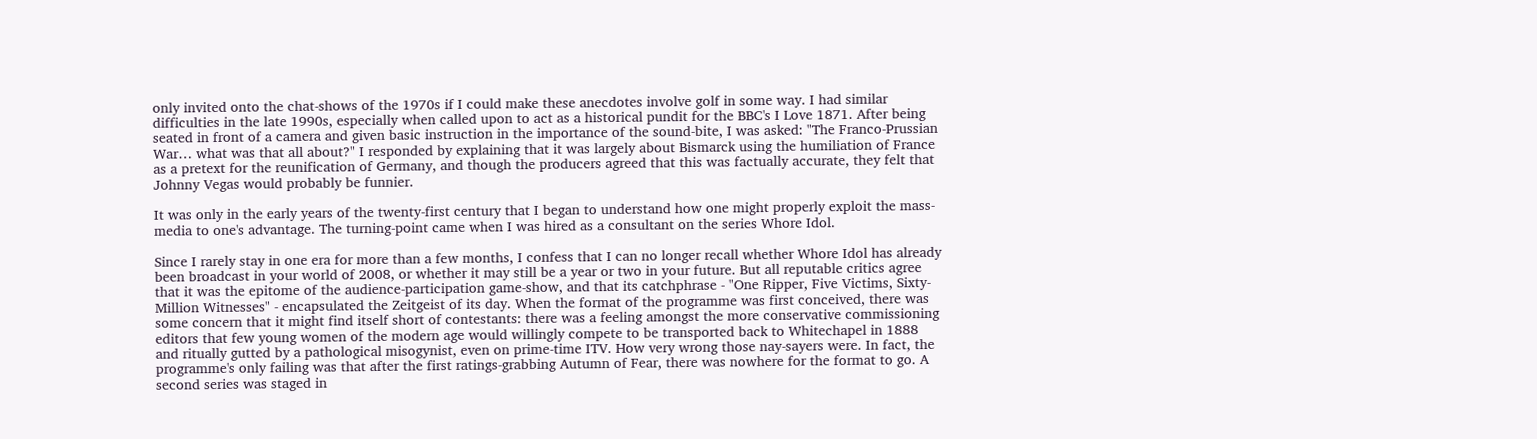only invited onto the chat-shows of the 1970s if I could make these anecdotes involve golf in some way. I had similar difficulties in the late 1990s, especially when called upon to act as a historical pundit for the BBC's I Love 1871. After being seated in front of a camera and given basic instruction in the importance of the sound-bite, I was asked: "The Franco-Prussian War… what was that all about?" I responded by explaining that it was largely about Bismarck using the humiliation of France as a pretext for the reunification of Germany, and though the producers agreed that this was factually accurate, they felt that Johnny Vegas would probably be funnier.

It was only in the early years of the twenty-first century that I began to understand how one might properly exploit the mass-media to one's advantage. The turning-point came when I was hired as a consultant on the series Whore Idol.

Since I rarely stay in one era for more than a few months, I confess that I can no longer recall whether Whore Idol has already been broadcast in your world of 2008, or whether it may still be a year or two in your future. But all reputable critics agree that it was the epitome of the audience-participation game-show, and that its catchphrase - "One Ripper, Five Victims, Sixty-Million Witnesses" - encapsulated the Zeitgeist of its day. When the format of the programme was first conceived, there was some concern that it might find itself short of contestants: there was a feeling amongst the more conservative commissioning editors that few young women of the modern age would willingly compete to be transported back to Whitechapel in 1888 and ritually gutted by a pathological misogynist, even on prime-time ITV. How very wrong those nay-sayers were. In fact, the programme's only failing was that after the first ratings-grabbing Autumn of Fear, there was nowhere for the format to go. A second series was staged in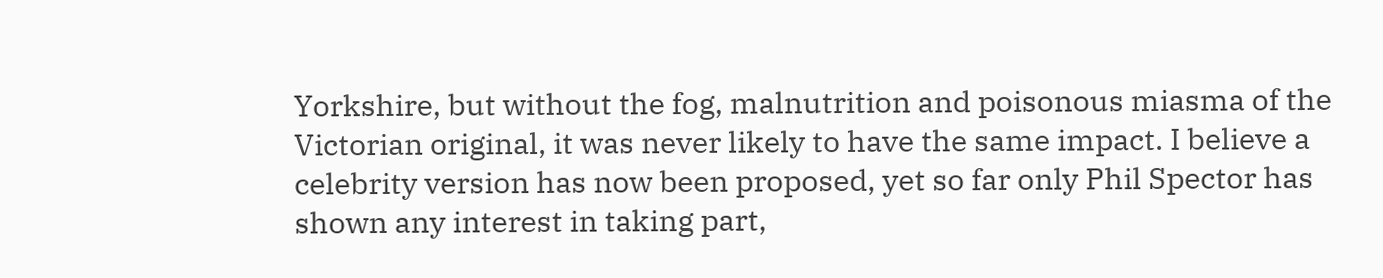Yorkshire, but without the fog, malnutrition and poisonous miasma of the Victorian original, it was never likely to have the same impact. I believe a celebrity version has now been proposed, yet so far only Phil Spector has shown any interest in taking part,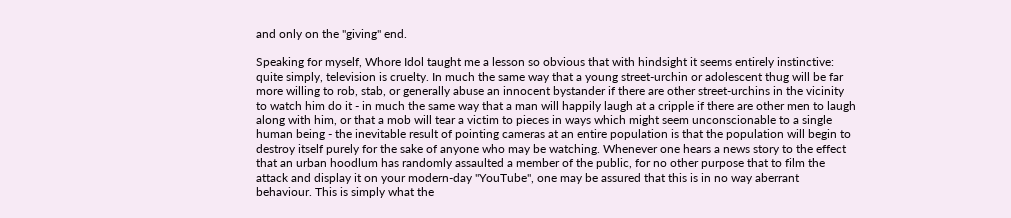and only on the "giving" end.

Speaking for myself, Whore Idol taught me a lesson so obvious that with hindsight it seems entirely instinctive: quite simply, television is cruelty. In much the same way that a young street-urchin or adolescent thug will be far more willing to rob, stab, or generally abuse an innocent bystander if there are other street-urchins in the vicinity to watch him do it - in much the same way that a man will happily laugh at a cripple if there are other men to laugh along with him, or that a mob will tear a victim to pieces in ways which might seem unconscionable to a single human being - the inevitable result of pointing cameras at an entire population is that the population will begin to destroy itself purely for the sake of anyone who may be watching. Whenever one hears a news story to the effect that an urban hoodlum has randomly assaulted a member of the public, for no other purpose that to film the attack and display it on your modern-day "YouTube", one may be assured that this is in no way aberrant behaviour. This is simply what the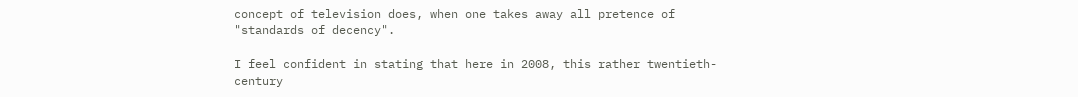concept of television does, when one takes away all pretence of "standards of decency".

I feel confident in stating that here in 2008, this rather twentieth-century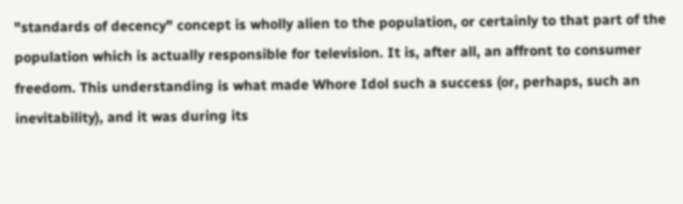"standards of decency" concept is wholly alien to the population, or certainly to that part of the population which is actually responsible for television. It is, after all, an affront to consumer freedom. This understanding is what made Whore Idol such a success (or, perhaps, such an inevitability), and it was during its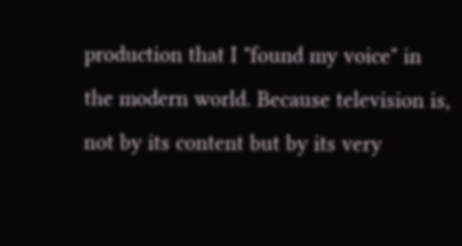production that I "found my voice" in the modern world. Because television is, not by its content but by its very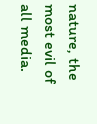nature, the most evil of all media.